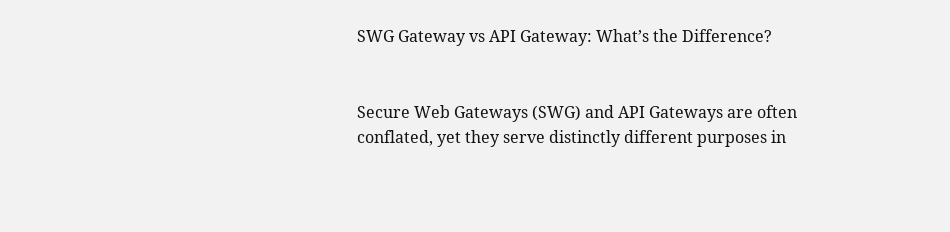SWG Gateway vs API Gateway: What’s the Difference?


Secure Web Gateways (SWG) and API Gateways are often conflated, yet they serve distinctly different purposes in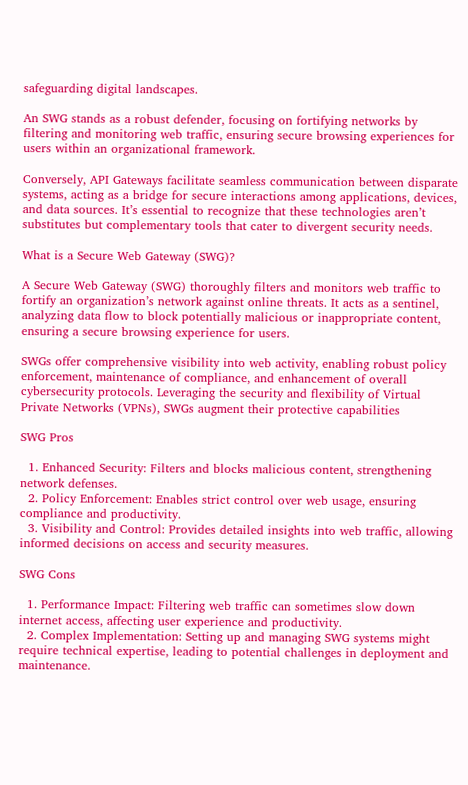safeguarding digital landscapes.

An SWG stands as a robust defender, focusing on fortifying networks by filtering and monitoring web traffic, ensuring secure browsing experiences for users within an organizational framework.

Conversely, API Gateways facilitate seamless communication between disparate systems, acting as a bridge for secure interactions among applications, devices, and data sources. It’s essential to recognize that these technologies aren’t substitutes but complementary tools that cater to divergent security needs.

What is a Secure Web Gateway (SWG)?

A Secure Web Gateway (SWG) thoroughly filters and monitors web traffic to fortify an organization’s network against online threats. It acts as a sentinel, analyzing data flow to block potentially malicious or inappropriate content, ensuring a secure browsing experience for users.

SWGs offer comprehensive visibility into web activity, enabling robust policy enforcement, maintenance of compliance, and enhancement of overall cybersecurity protocols. Leveraging the security and flexibility of Virtual Private Networks (VPNs), SWGs augment their protective capabilities

SWG Pros

  1. Enhanced Security: Filters and blocks malicious content, strengthening network defenses.
  2. Policy Enforcement: Enables strict control over web usage, ensuring compliance and productivity.
  3. Visibility and Control: Provides detailed insights into web traffic, allowing informed decisions on access and security measures.

SWG Cons

  1. Performance Impact: Filtering web traffic can sometimes slow down internet access, affecting user experience and productivity.
  2. Complex Implementation: Setting up and managing SWG systems might require technical expertise, leading to potential challenges in deployment and maintenance.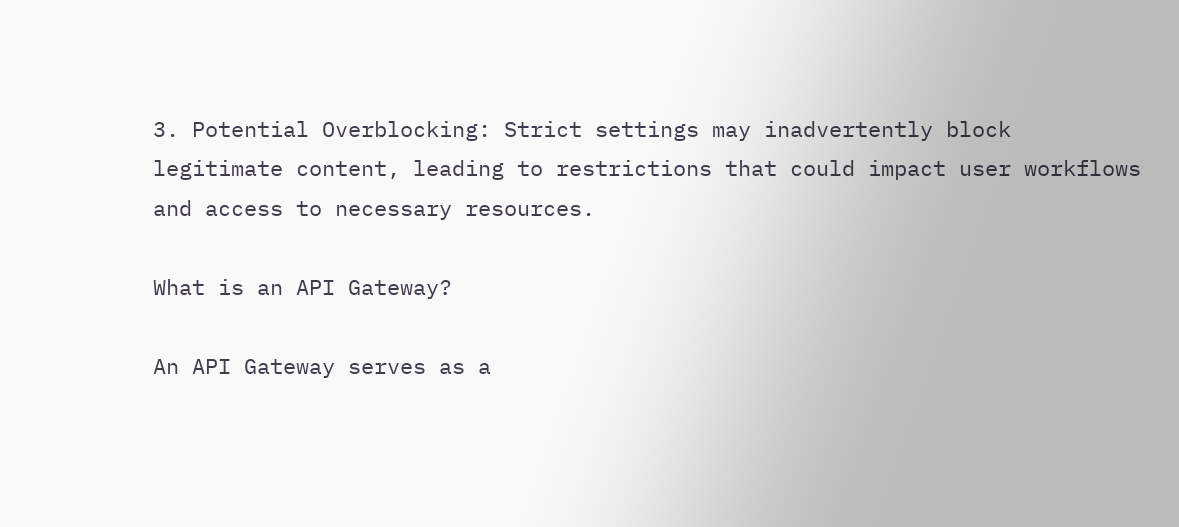3. Potential Overblocking: Strict settings may inadvertently block legitimate content, leading to restrictions that could impact user workflows and access to necessary resources.

What is an API Gateway?

An API Gateway serves as a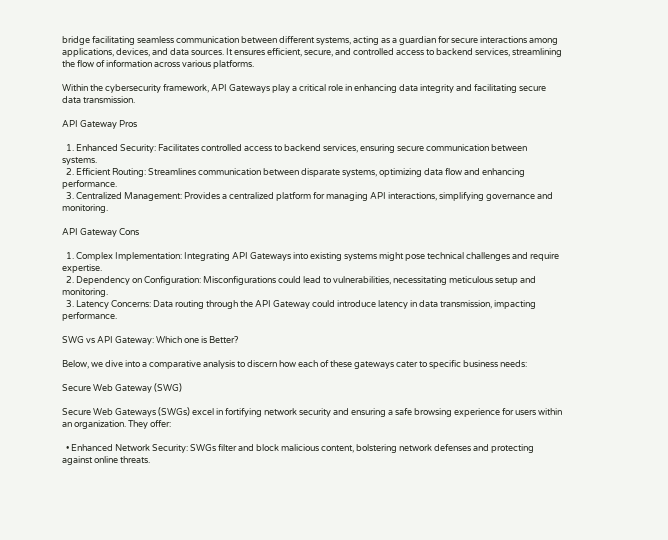bridge facilitating seamless communication between different systems, acting as a guardian for secure interactions among applications, devices, and data sources. It ensures efficient, secure, and controlled access to backend services, streamlining the flow of information across various platforms.

Within the cybersecurity framework, API Gateways play a critical role in enhancing data integrity and facilitating secure data transmission.

API Gateway Pros

  1. Enhanced Security: Facilitates controlled access to backend services, ensuring secure communication between systems.
  2. Efficient Routing: Streamlines communication between disparate systems, optimizing data flow and enhancing performance.
  3. Centralized Management: Provides a centralized platform for managing API interactions, simplifying governance and monitoring.

API Gateway Cons

  1. Complex Implementation: Integrating API Gateways into existing systems might pose technical challenges and require expertise.
  2. Dependency on Configuration: Misconfigurations could lead to vulnerabilities, necessitating meticulous setup and monitoring.
  3. Latency Concerns: Data routing through the API Gateway could introduce latency in data transmission, impacting performance.

SWG vs API Gateway: Which one is Better?

Below, we dive into a comparative analysis to discern how each of these gateways cater to specific business needs:

Secure Web Gateway (SWG)

Secure Web Gateways (SWGs) excel in fortifying network security and ensuring a safe browsing experience for users within an organization. They offer:

  • Enhanced Network Security: SWGs filter and block malicious content, bolstering network defenses and protecting against online threats.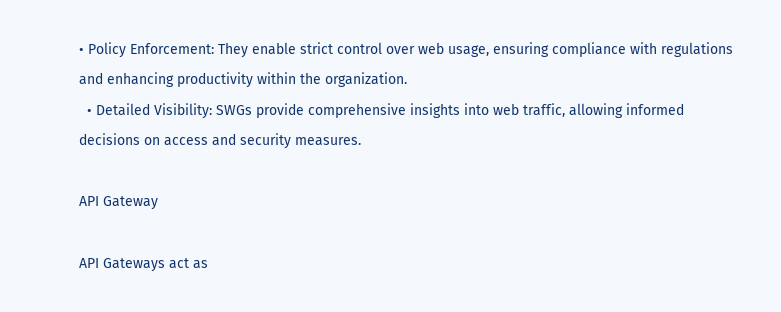• Policy Enforcement: They enable strict control over web usage, ensuring compliance with regulations and enhancing productivity within the organization.
  • Detailed Visibility: SWGs provide comprehensive insights into web traffic, allowing informed decisions on access and security measures.

API Gateway

API Gateways act as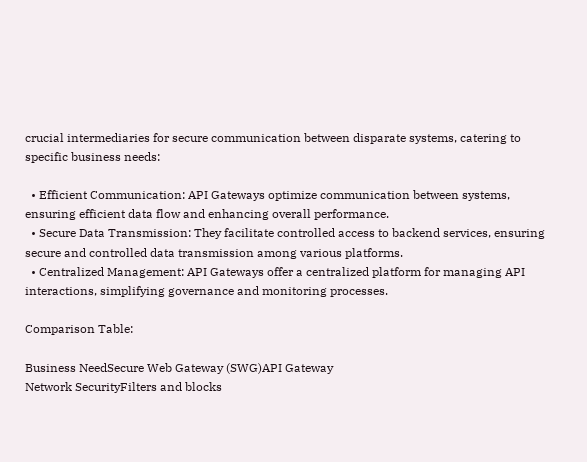crucial intermediaries for secure communication between disparate systems, catering to specific business needs:

  • Efficient Communication: API Gateways optimize communication between systems, ensuring efficient data flow and enhancing overall performance.
  • Secure Data Transmission: They facilitate controlled access to backend services, ensuring secure and controlled data transmission among various platforms.
  • Centralized Management: API Gateways offer a centralized platform for managing API interactions, simplifying governance and monitoring processes.

Comparison Table:

Business NeedSecure Web Gateway (SWG)API Gateway
Network SecurityFilters and blocks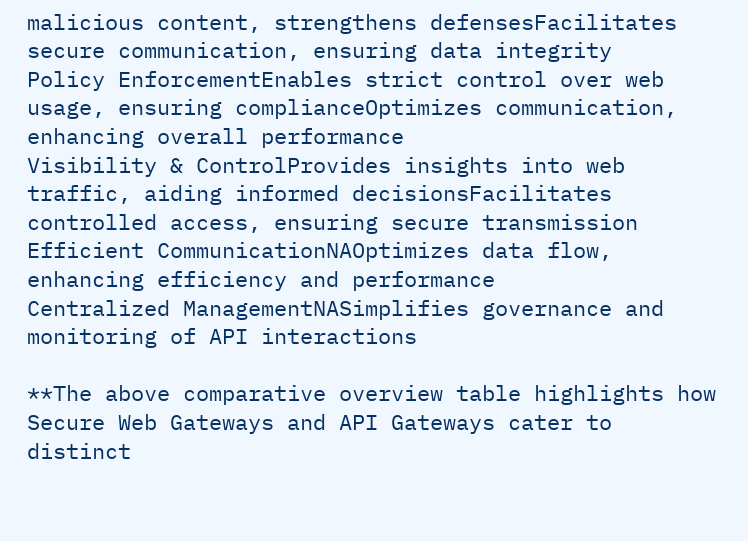malicious content, strengthens defensesFacilitates secure communication, ensuring data integrity
Policy EnforcementEnables strict control over web usage, ensuring complianceOptimizes communication, enhancing overall performance
Visibility & ControlProvides insights into web traffic, aiding informed decisionsFacilitates controlled access, ensuring secure transmission
Efficient CommunicationNAOptimizes data flow, enhancing efficiency and performance
Centralized ManagementNASimplifies governance and monitoring of API interactions

**The above comparative overview table highlights how Secure Web Gateways and API Gateways cater to distinct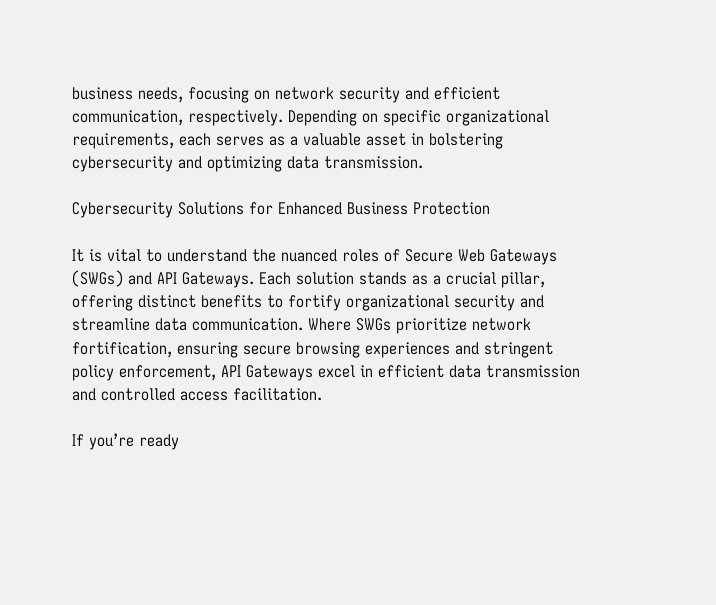business needs, focusing on network security and efficient communication, respectively. Depending on specific organizational requirements, each serves as a valuable asset in bolstering cybersecurity and optimizing data transmission.

Cybersecurity Solutions for Enhanced Business Protection

It is vital to understand the nuanced roles of Secure Web Gateways (SWGs) and API Gateways. Each solution stands as a crucial pillar, offering distinct benefits to fortify organizational security and streamline data communication. Where SWGs prioritize network fortification, ensuring secure browsing experiences and stringent policy enforcement, API Gateways excel in efficient data transmission and controlled access facilitation.

If you’re ready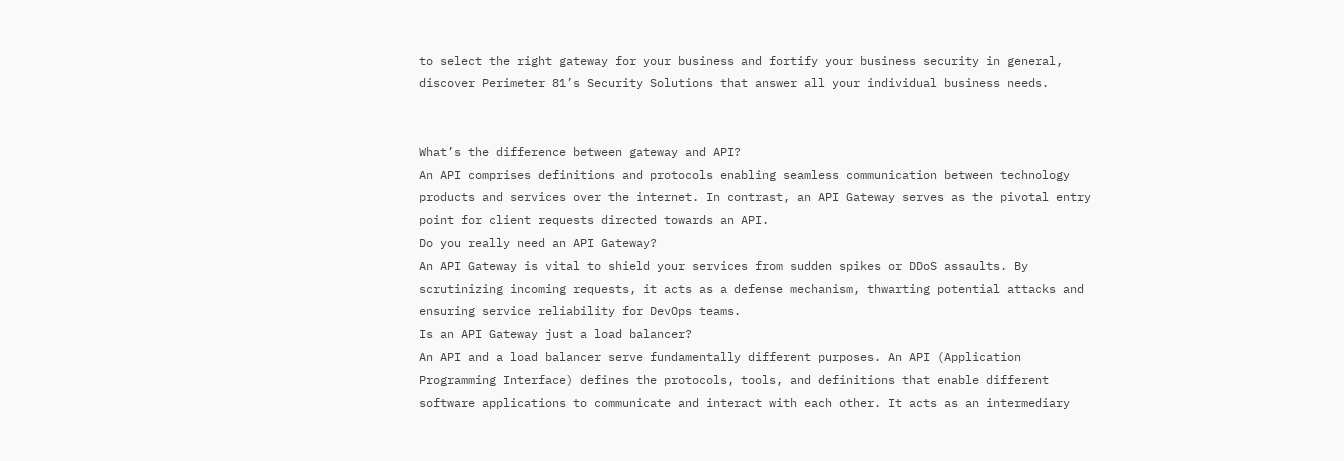to select the right gateway for your business and fortify your business security in general, discover Perimeter 81’s Security Solutions that answer all your individual business needs.


What’s the difference between gateway and API?
An API comprises definitions and protocols enabling seamless communication between technology products and services over the internet. In contrast, an API Gateway serves as the pivotal entry point for client requests directed towards an API.
Do you really need an API Gateway?
An API Gateway is vital to shield your services from sudden spikes or DDoS assaults. By scrutinizing incoming requests, it acts as a defense mechanism, thwarting potential attacks and ensuring service reliability for DevOps teams.
Is an API Gateway just a load balancer?
An API and a load balancer serve fundamentally different purposes. An API (Application Programming Interface) defines the protocols, tools, and definitions that enable different software applications to communicate and interact with each other. It acts as an intermediary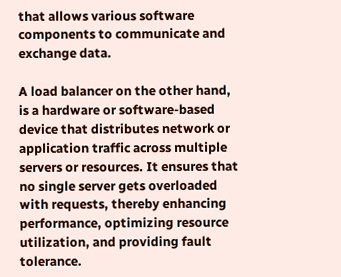that allows various software components to communicate and exchange data.

A load balancer on the other hand, is a hardware or software-based device that distributes network or application traffic across multiple servers or resources. It ensures that no single server gets overloaded with requests, thereby enhancing performance, optimizing resource utilization, and providing fault tolerance.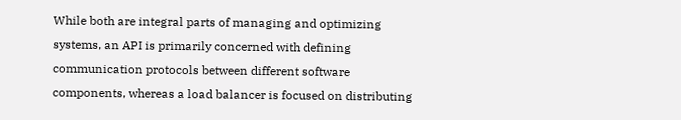While both are integral parts of managing and optimizing systems, an API is primarily concerned with defining communication protocols between different software components, whereas a load balancer is focused on distributing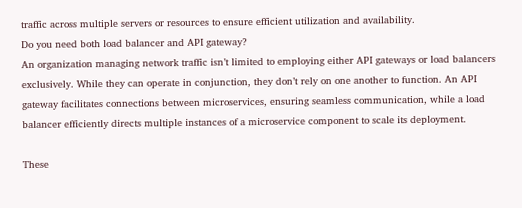traffic across multiple servers or resources to ensure efficient utilization and availability.
Do you need both load balancer and API gateway?
An organization managing network traffic isn’t limited to employing either API gateways or load balancers exclusively. While they can operate in conjunction, they don’t rely on one another to function. An API gateway facilitates connections between microservices, ensuring seamless communication, while a load balancer efficiently directs multiple instances of a microservice component to scale its deployment.

These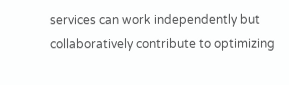services can work independently but collaboratively contribute to optimizing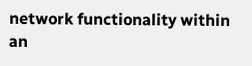network functionality within an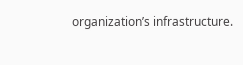organization’s infrastructure.